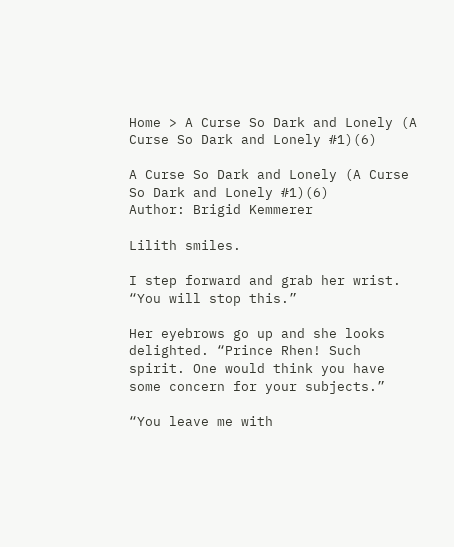Home > A Curse So Dark and Lonely (A Curse So Dark and Lonely #1)(6)

A Curse So Dark and Lonely (A Curse So Dark and Lonely #1)(6)
Author: Brigid Kemmerer

Lilith smiles.

I step forward and grab her wrist. “You will stop this.”

Her eyebrows go up and she looks delighted. “Prince Rhen! Such spirit. One would think you have some concern for your subjects.”

“You leave me with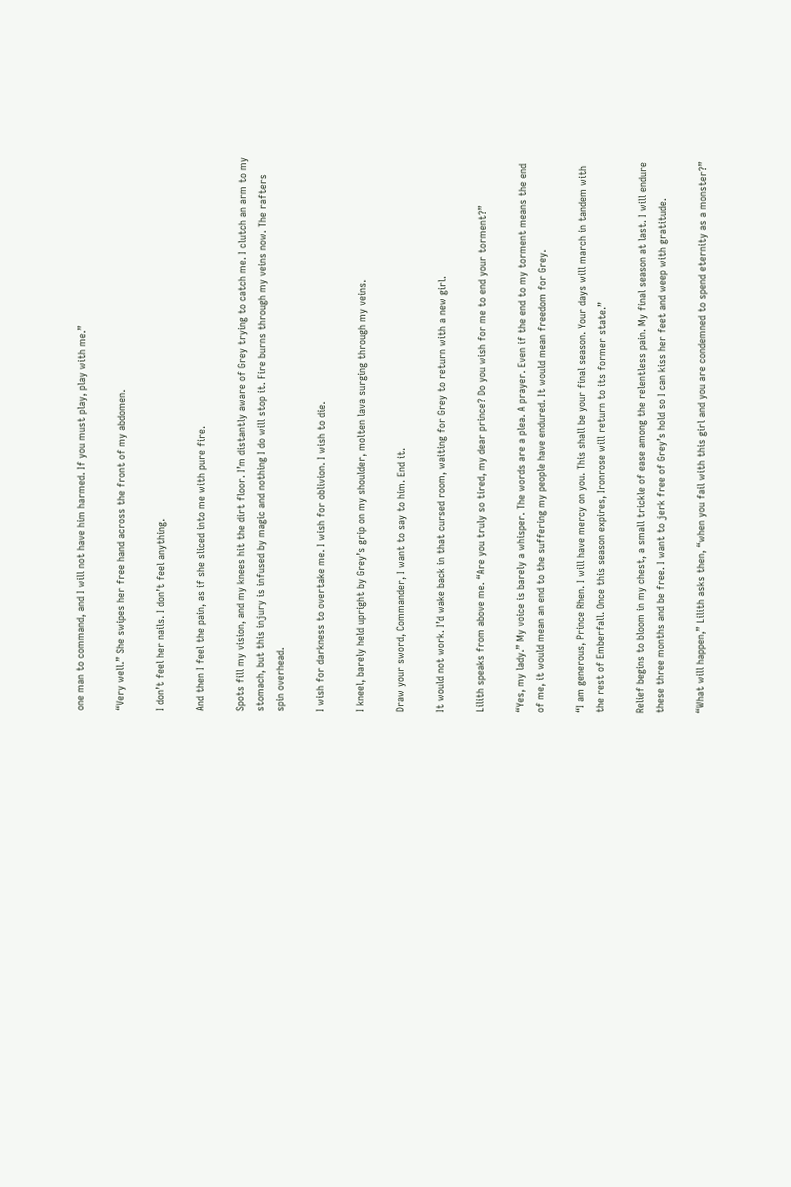one man to command, and I will not have him harmed. If you must play, play with me.”

“Very well.” She swipes her free hand across the front of my abdomen.

I don’t feel her nails. I don’t feel anything.

And then I feel the pain, as if she sliced into me with pure fire.

Spots fill my vision, and my knees hit the dirt floor. I’m distantly aware of Grey trying to catch me. I clutch an arm to my stomach, but this injury is infused by magic and nothing I do will stop it. Fire burns through my veins now. The rafters spin overhead.

I wish for darkness to overtake me. I wish for oblivion. I wish to die.

I kneel, barely held upright by Grey’s grip on my shoulder, molten lava surging through my veins.

Draw your sword, Commander, I want to say to him. End it.

It would not work. I’d wake back in that cursed room, waiting for Grey to return with a new girl.

Lilith speaks from above me. “Are you truly so tired, my dear prince? Do you wish for me to end your torment?”

“Yes, my lady.” My voice is barely a whisper. The words are a plea. A prayer. Even if the end to my torment means the end of me, it would mean an end to the suffering my people have endured. It would mean freedom for Grey.

“I am generous, Prince Rhen. I will have mercy on you. This shall be your final season. Your days will march in tandem with the rest of Emberfall. Once this season expires, Ironrose will return to its former state.”

Relief begins to bloom in my chest, a small trickle of ease among the relentless pain. My final season at last. I will endure these three months and be free. I want to jerk free of Grey’s hold so I can kiss her feet and weep with gratitude.

“What will happen,” Lilith asks then, “when you fail with this girl and you are condemned to spend eternity as a monster?”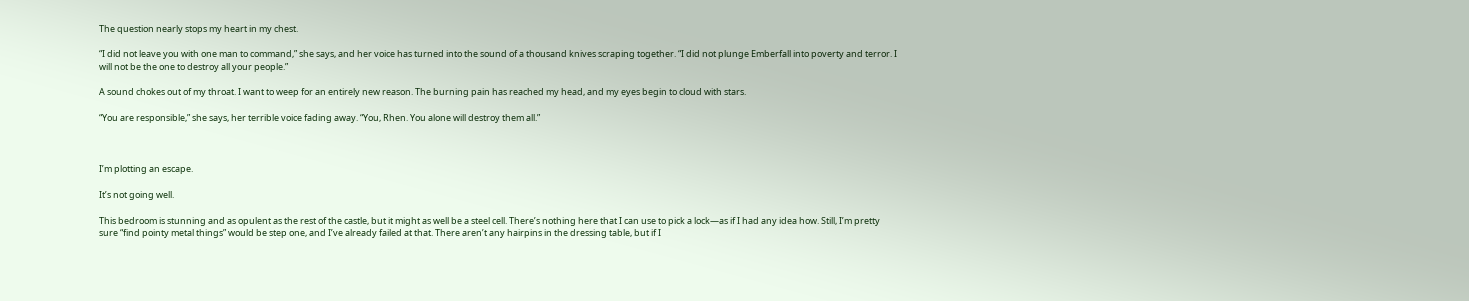The question nearly stops my heart in my chest.

“I did not leave you with one man to command,” she says, and her voice has turned into the sound of a thousand knives scraping together. “I did not plunge Emberfall into poverty and terror. I will not be the one to destroy all your people.”

A sound chokes out of my throat. I want to weep for an entirely new reason. The burning pain has reached my head, and my eyes begin to cloud with stars.

“You are responsible,” she says, her terrible voice fading away. “You, Rhen. You alone will destroy them all.”



I’m plotting an escape.

It’s not going well.

This bedroom is stunning and as opulent as the rest of the castle, but it might as well be a steel cell. There’s nothing here that I can use to pick a lock—as if I had any idea how. Still, I’m pretty sure “find pointy metal things” would be step one, and I’ve already failed at that. There aren’t any hairpins in the dressing table, but if I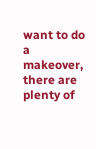want to do a makeover, there are plenty of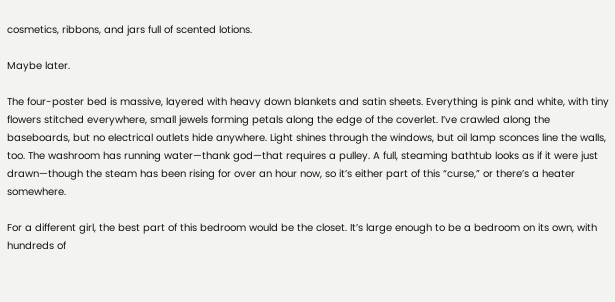cosmetics, ribbons, and jars full of scented lotions.

Maybe later.

The four-poster bed is massive, layered with heavy down blankets and satin sheets. Everything is pink and white, with tiny flowers stitched everywhere, small jewels forming petals along the edge of the coverlet. I’ve crawled along the baseboards, but no electrical outlets hide anywhere. Light shines through the windows, but oil lamp sconces line the walls, too. The washroom has running water—thank god—that requires a pulley. A full, steaming bathtub looks as if it were just drawn—though the steam has been rising for over an hour now, so it’s either part of this “curse,” or there’s a heater somewhere.

For a different girl, the best part of this bedroom would be the closet. It’s large enough to be a bedroom on its own, with hundreds of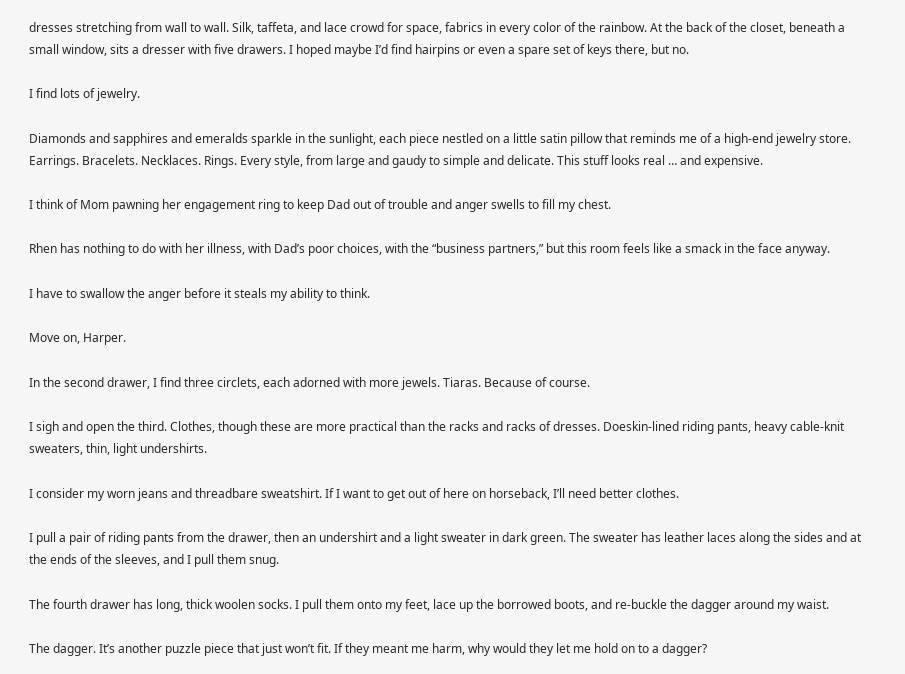dresses stretching from wall to wall. Silk, taffeta, and lace crowd for space, fabrics in every color of the rainbow. At the back of the closet, beneath a small window, sits a dresser with five drawers. I hoped maybe I’d find hairpins or even a spare set of keys there, but no.

I find lots of jewelry.

Diamonds and sapphires and emeralds sparkle in the sunlight, each piece nestled on a little satin pillow that reminds me of a high-end jewelry store. Earrings. Bracelets. Necklaces. Rings. Every style, from large and gaudy to simple and delicate. This stuff looks real … and expensive.

I think of Mom pawning her engagement ring to keep Dad out of trouble and anger swells to fill my chest.

Rhen has nothing to do with her illness, with Dad’s poor choices, with the “business partners,” but this room feels like a smack in the face anyway.

I have to swallow the anger before it steals my ability to think.

Move on, Harper.

In the second drawer, I find three circlets, each adorned with more jewels. Tiaras. Because of course.

I sigh and open the third. Clothes, though these are more practical than the racks and racks of dresses. Doeskin-lined riding pants, heavy cable-knit sweaters, thin, light undershirts.

I consider my worn jeans and threadbare sweatshirt. If I want to get out of here on horseback, I’ll need better clothes.

I pull a pair of riding pants from the drawer, then an undershirt and a light sweater in dark green. The sweater has leather laces along the sides and at the ends of the sleeves, and I pull them snug.

The fourth drawer has long, thick woolen socks. I pull them onto my feet, lace up the borrowed boots, and re-buckle the dagger around my waist.

The dagger. It’s another puzzle piece that just won’t fit. If they meant me harm, why would they let me hold on to a dagger?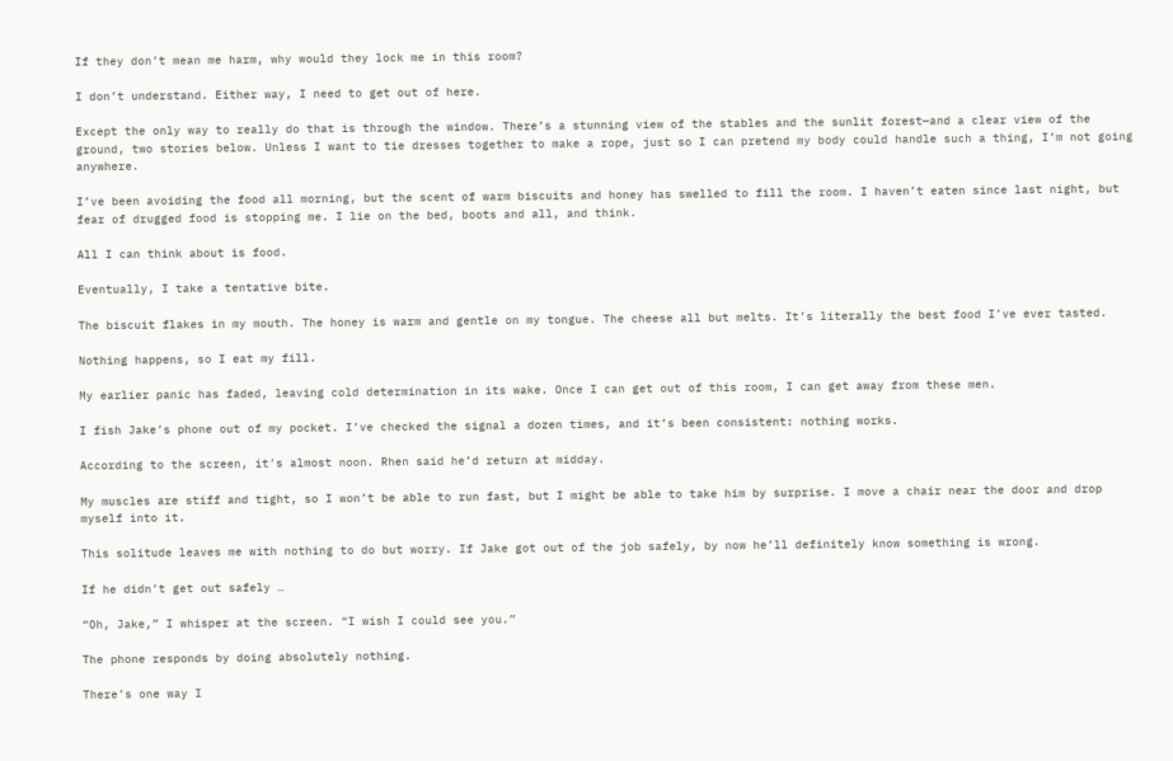If they don’t mean me harm, why would they lock me in this room?

I don’t understand. Either way, I need to get out of here.

Except the only way to really do that is through the window. There’s a stunning view of the stables and the sunlit forest—and a clear view of the ground, two stories below. Unless I want to tie dresses together to make a rope, just so I can pretend my body could handle such a thing, I’m not going anywhere.

I’ve been avoiding the food all morning, but the scent of warm biscuits and honey has swelled to fill the room. I haven’t eaten since last night, but fear of drugged food is stopping me. I lie on the bed, boots and all, and think.

All I can think about is food.

Eventually, I take a tentative bite.

The biscuit flakes in my mouth. The honey is warm and gentle on my tongue. The cheese all but melts. It’s literally the best food I’ve ever tasted.

Nothing happens, so I eat my fill.

My earlier panic has faded, leaving cold determination in its wake. Once I can get out of this room, I can get away from these men.

I fish Jake’s phone out of my pocket. I’ve checked the signal a dozen times, and it’s been consistent: nothing works.

According to the screen, it’s almost noon. Rhen said he’d return at midday.

My muscles are stiff and tight, so I won’t be able to run fast, but I might be able to take him by surprise. I move a chair near the door and drop myself into it.

This solitude leaves me with nothing to do but worry. If Jake got out of the job safely, by now he’ll definitely know something is wrong.

If he didn’t get out safely …

“Oh, Jake,” I whisper at the screen. “I wish I could see you.”

The phone responds by doing absolutely nothing.

There’s one way I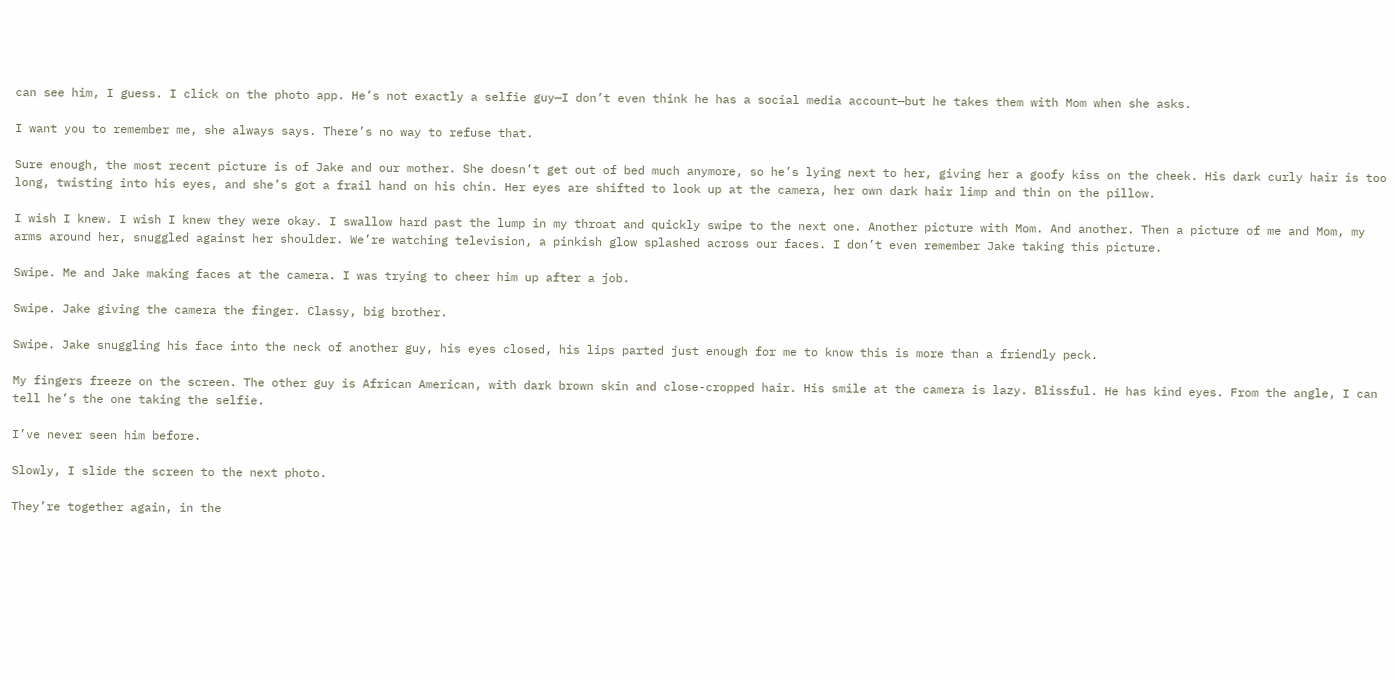can see him, I guess. I click on the photo app. He’s not exactly a selfie guy—I don’t even think he has a social media account—but he takes them with Mom when she asks.

I want you to remember me, she always says. There’s no way to refuse that.

Sure enough, the most recent picture is of Jake and our mother. She doesn’t get out of bed much anymore, so he’s lying next to her, giving her a goofy kiss on the cheek. His dark curly hair is too long, twisting into his eyes, and she’s got a frail hand on his chin. Her eyes are shifted to look up at the camera, her own dark hair limp and thin on the pillow.

I wish I knew. I wish I knew they were okay. I swallow hard past the lump in my throat and quickly swipe to the next one. Another picture with Mom. And another. Then a picture of me and Mom, my arms around her, snuggled against her shoulder. We’re watching television, a pinkish glow splashed across our faces. I don’t even remember Jake taking this picture.

Swipe. Me and Jake making faces at the camera. I was trying to cheer him up after a job.

Swipe. Jake giving the camera the finger. Classy, big brother.

Swipe. Jake snuggling his face into the neck of another guy, his eyes closed, his lips parted just enough for me to know this is more than a friendly peck.

My fingers freeze on the screen. The other guy is African American, with dark brown skin and close-cropped hair. His smile at the camera is lazy. Blissful. He has kind eyes. From the angle, I can tell he’s the one taking the selfie.

I’ve never seen him before.

Slowly, I slide the screen to the next photo.

They’re together again, in the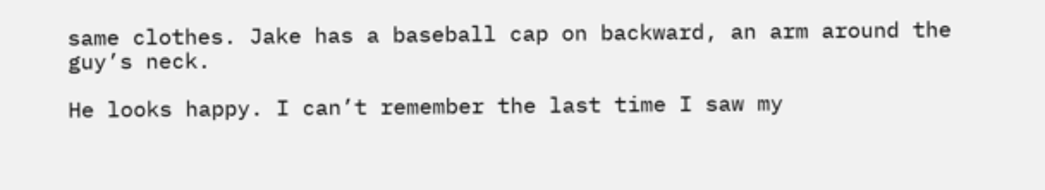same clothes. Jake has a baseball cap on backward, an arm around the guy’s neck.

He looks happy. I can’t remember the last time I saw my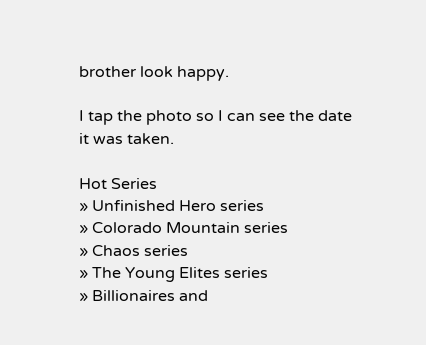brother look happy.

I tap the photo so I can see the date it was taken.

Hot Series
» Unfinished Hero series
» Colorado Mountain series
» Chaos series
» The Young Elites series
» Billionaires and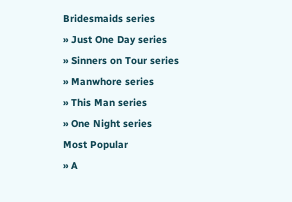Bridesmaids series
» Just One Day series
» Sinners on Tour series
» Manwhore series
» This Man series
» One Night series
Most Popular
» A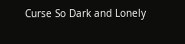Curse So Dark and Lonely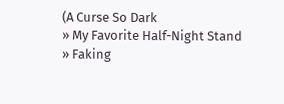(A Curse So Dark
» My Favorite Half-Night Stand
» Faking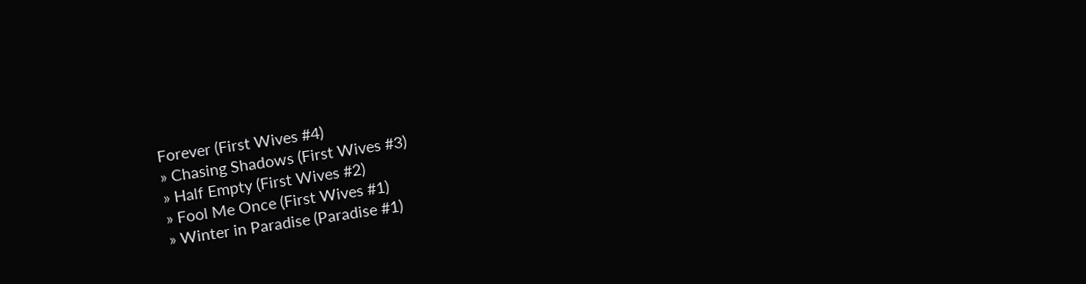Forever (First Wives #4)
» Chasing Shadows (First Wives #3)
» Half Empty (First Wives #2)
» Fool Me Once (First Wives #1)
» Winter in Paradise (Paradise #1)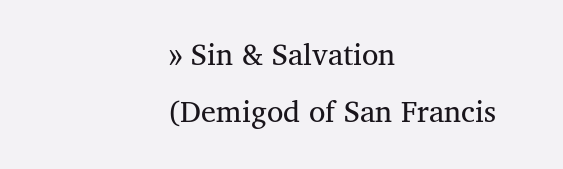» Sin & Salvation (Demigod of San Francis